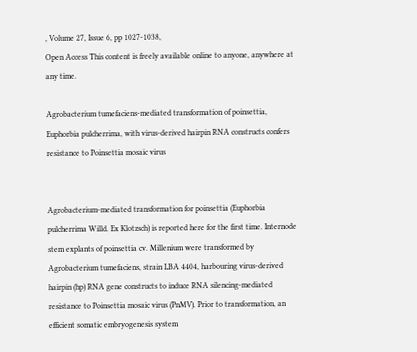, Volume 27, Issue 6, pp 1027-1038,
Open Access This content is freely available online to anyone, anywhere at any time.

Agrobacterium tumefaciens-mediated transformation of poinsettia, Euphorbia pulcherrima, with virus-derived hairpin RNA constructs confers resistance to Poinsettia mosaic virus


Agrobacterium-mediated transformation for poinsettia (Euphorbia pulcherrima Willd. Ex Klotzsch) is reported here for the first time. Internode stem explants of poinsettia cv. Millenium were transformed by Agrobacterium tumefaciens, strain LBA 4404, harbouring virus-derived hairpin (hp) RNA gene constructs to induce RNA silencing-mediated resistance to Poinsettia mosaic virus (PnMV). Prior to transformation, an efficient somatic embryogenesis system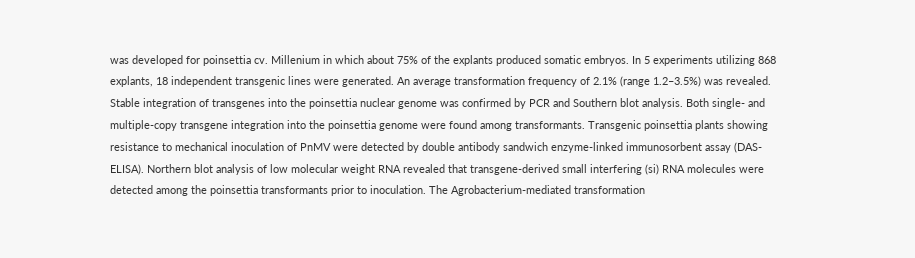was developed for poinsettia cv. Millenium in which about 75% of the explants produced somatic embryos. In 5 experiments utilizing 868 explants, 18 independent transgenic lines were generated. An average transformation frequency of 2.1% (range 1.2–3.5%) was revealed. Stable integration of transgenes into the poinsettia nuclear genome was confirmed by PCR and Southern blot analysis. Both single- and multiple-copy transgene integration into the poinsettia genome were found among transformants. Transgenic poinsettia plants showing resistance to mechanical inoculation of PnMV were detected by double antibody sandwich enzyme-linked immunosorbent assay (DAS-ELISA). Northern blot analysis of low molecular weight RNA revealed that transgene-derived small interfering (si) RNA molecules were detected among the poinsettia transformants prior to inoculation. The Agrobacterium-mediated transformation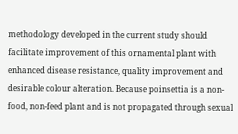methodology developed in the current study should facilitate improvement of this ornamental plant with enhanced disease resistance, quality improvement and desirable colour alteration. Because poinsettia is a non-food, non-feed plant and is not propagated through sexual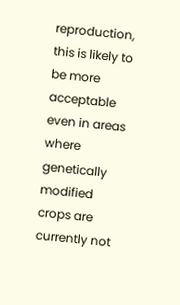reproduction, this is likely to be more acceptable even in areas where genetically modified crops are currently not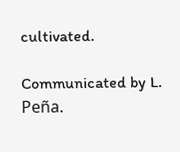cultivated.

Communicated by L. Peña.